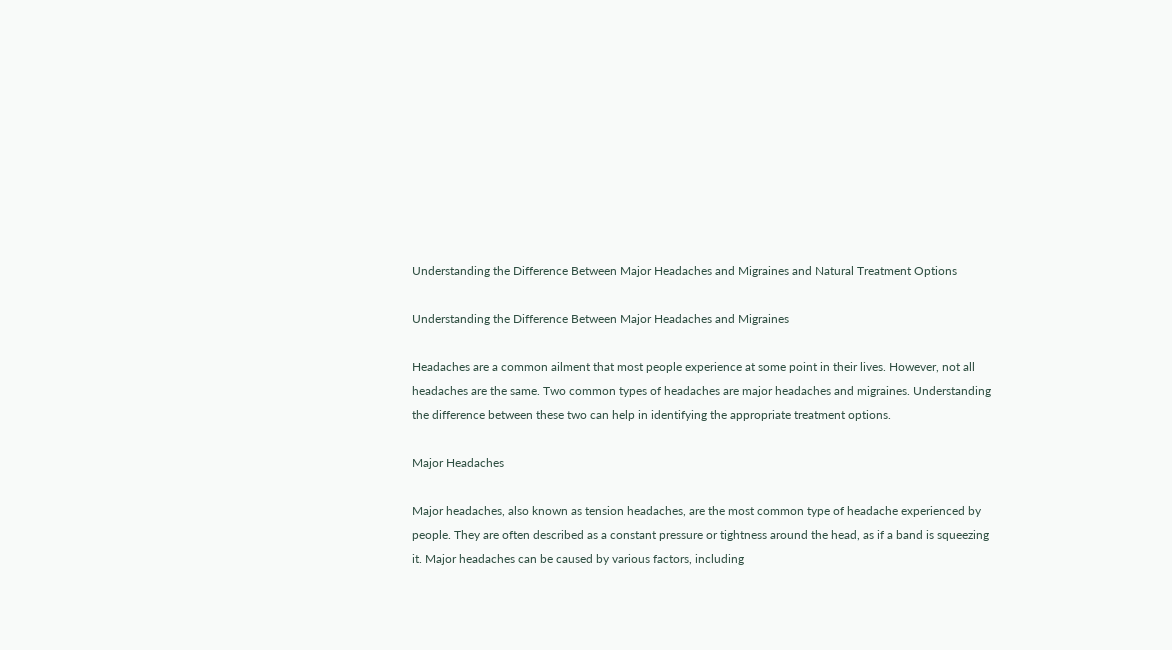Understanding the Difference Between Major Headaches and Migraines and Natural Treatment Options

Understanding the Difference Between Major Headaches and Migraines

Headaches are a common ailment that most people experience at some point in their lives. However, not all headaches are the same. Two common types of headaches are major headaches and migraines. Understanding the difference between these two can help in identifying the appropriate treatment options.

Major Headaches

Major headaches, also known as tension headaches, are the most common type of headache experienced by people. They are often described as a constant pressure or tightness around the head, as if a band is squeezing it. Major headaches can be caused by various factors, including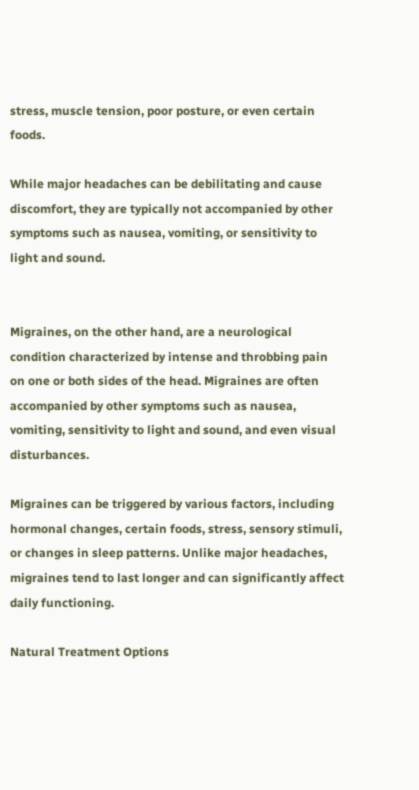stress, muscle tension, poor posture, or even certain foods.

While major headaches can be debilitating and cause discomfort, they are typically not accompanied by other symptoms such as nausea, vomiting, or sensitivity to light and sound.


Migraines, on the other hand, are a neurological condition characterized by intense and throbbing pain on one or both sides of the head. Migraines are often accompanied by other symptoms such as nausea, vomiting, sensitivity to light and sound, and even visual disturbances.

Migraines can be triggered by various factors, including hormonal changes, certain foods, stress, sensory stimuli, or changes in sleep patterns. Unlike major headaches, migraines tend to last longer and can significantly affect daily functioning.

Natural Treatment Options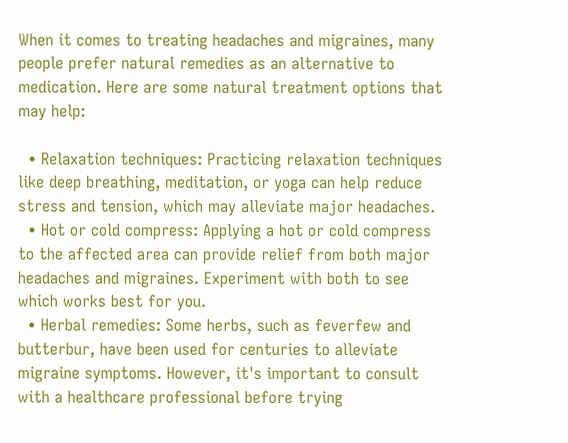When it comes to treating headaches and migraines, many people prefer natural remedies as an alternative to medication. Here are some natural treatment options that may help:

  • Relaxation techniques: Practicing relaxation techniques like deep breathing, meditation, or yoga can help reduce stress and tension, which may alleviate major headaches.
  • Hot or cold compress: Applying a hot or cold compress to the affected area can provide relief from both major headaches and migraines. Experiment with both to see which works best for you.
  • Herbal remedies: Some herbs, such as feverfew and butterbur, have been used for centuries to alleviate migraine symptoms. However, it's important to consult with a healthcare professional before trying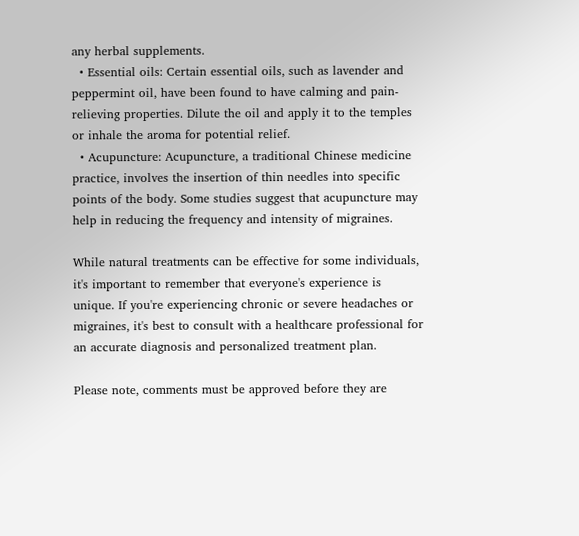any herbal supplements.
  • Essential oils: Certain essential oils, such as lavender and peppermint oil, have been found to have calming and pain-relieving properties. Dilute the oil and apply it to the temples or inhale the aroma for potential relief.
  • Acupuncture: Acupuncture, a traditional Chinese medicine practice, involves the insertion of thin needles into specific points of the body. Some studies suggest that acupuncture may help in reducing the frequency and intensity of migraines.

While natural treatments can be effective for some individuals, it's important to remember that everyone's experience is unique. If you're experiencing chronic or severe headaches or migraines, it's best to consult with a healthcare professional for an accurate diagnosis and personalized treatment plan.

Please note, comments must be approved before they are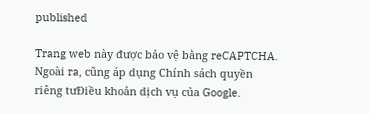published

Trang web này được bảo vệ bằng reCAPTCHA. Ngoài ra, cũng áp dụng Chính sách quyền riêng tưĐiều khoản dịch vụ của Google.